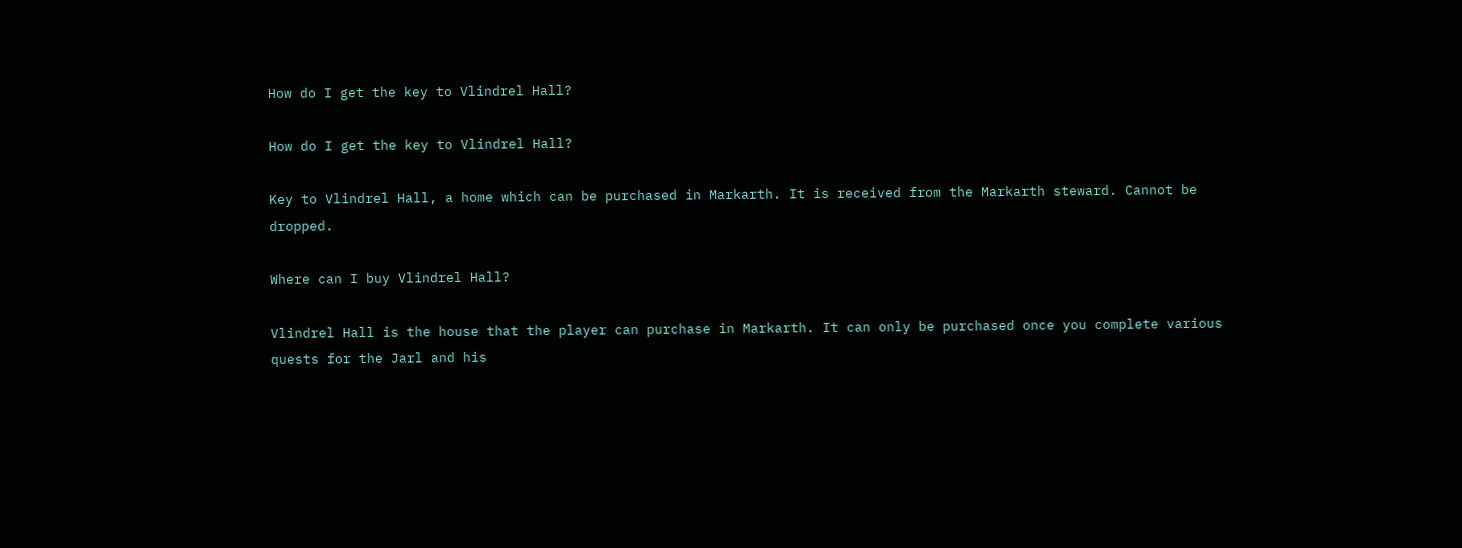How do I get the key to Vlindrel Hall?

How do I get the key to Vlindrel Hall?

Key to Vlindrel Hall, a home which can be purchased in Markarth. It is received from the Markarth steward. Cannot be dropped.

Where can I buy Vlindrel Hall?

Vlindrel Hall is the house that the player can purchase in Markarth. It can only be purchased once you complete various quests for the Jarl and his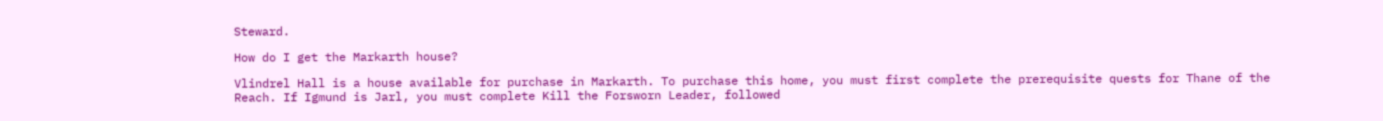Steward.

How do I get the Markarth house?

Vlindrel Hall is a house available for purchase in Markarth. To purchase this home, you must first complete the prerequisite quests for Thane of the Reach. If Igmund is Jarl, you must complete Kill the Forsworn Leader, followed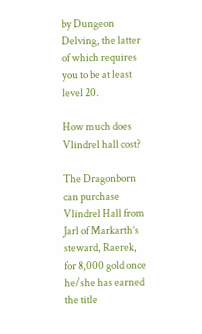by Dungeon Delving, the latter of which requires you to be at least level 20.

How much does Vlindrel hall cost?

The Dragonborn can purchase Vlindrel Hall from Jarl of Markarth’s steward, Raerek, for 8,000 gold once he/she has earned the title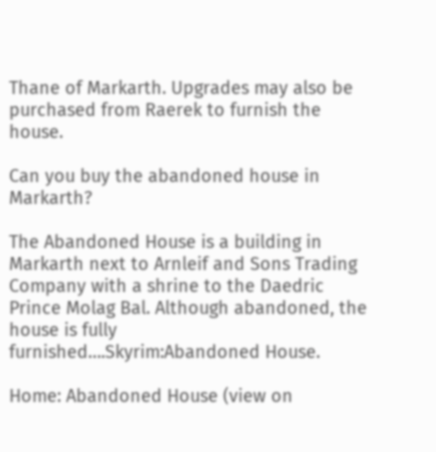Thane of Markarth. Upgrades may also be purchased from Raerek to furnish the house.

Can you buy the abandoned house in Markarth?

The Abandoned House is a building in Markarth next to Arnleif and Sons Trading Company with a shrine to the Daedric Prince Molag Bal. Although abandoned, the house is fully furnished….Skyrim:Abandoned House.

Home: Abandoned House (view on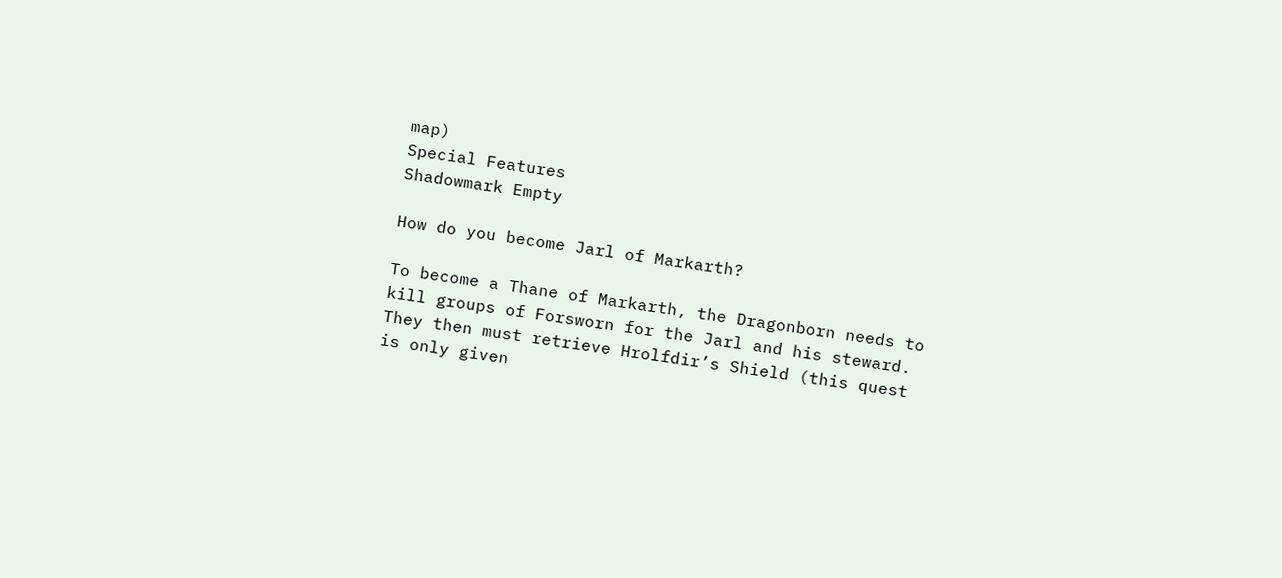map)
Special Features
Shadowmark Empty

How do you become Jarl of Markarth?

To become a Thane of Markarth, the Dragonborn needs to kill groups of Forsworn for the Jarl and his steward. They then must retrieve Hrolfdir’s Shield (this quest is only given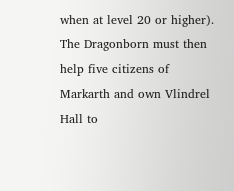when at level 20 or higher). The Dragonborn must then help five citizens of Markarth and own Vlindrel Hall to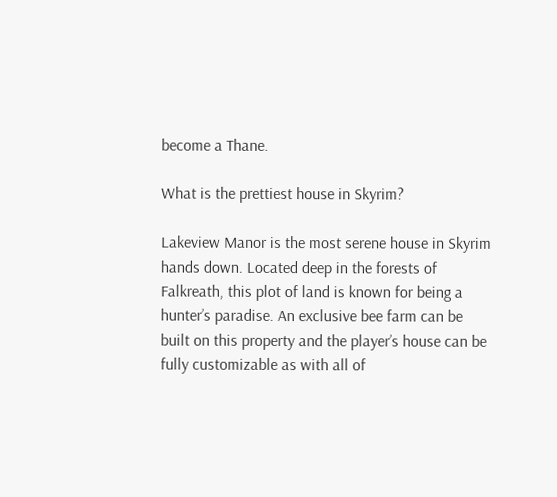become a Thane.

What is the prettiest house in Skyrim?

Lakeview Manor is the most serene house in Skyrim hands down. Located deep in the forests of Falkreath, this plot of land is known for being a hunter’s paradise. An exclusive bee farm can be built on this property and the player’s house can be fully customizable as with all of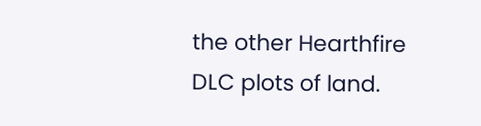the other Hearthfire DLC plots of land.